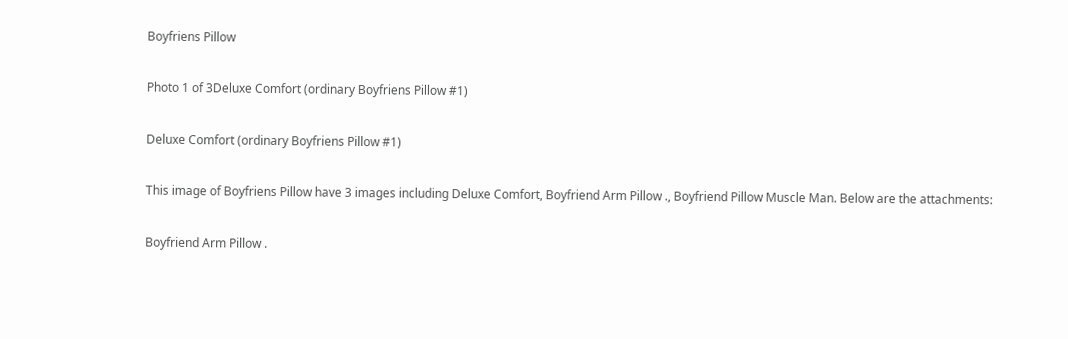Boyfriens Pillow

Photo 1 of 3Deluxe Comfort (ordinary Boyfriens Pillow #1)

Deluxe Comfort (ordinary Boyfriens Pillow #1)

This image of Boyfriens Pillow have 3 images including Deluxe Comfort, Boyfriend Arm Pillow ., Boyfriend Pillow Muscle Man. Below are the attachments:

Boyfriend Arm Pillow .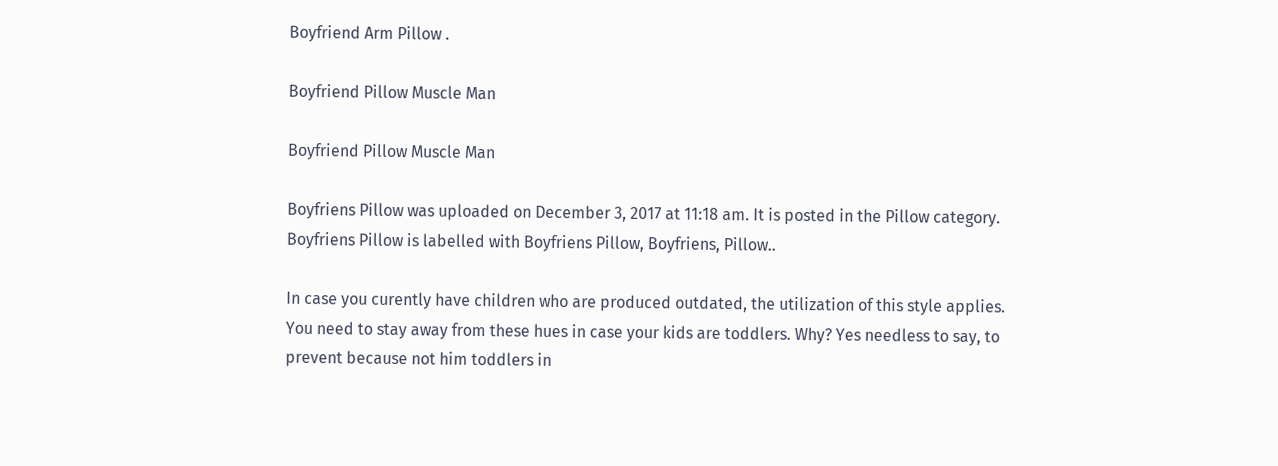Boyfriend Arm Pillow .

Boyfriend Pillow Muscle Man

Boyfriend Pillow Muscle Man

Boyfriens Pillow was uploaded on December 3, 2017 at 11:18 am. It is posted in the Pillow category. Boyfriens Pillow is labelled with Boyfriens Pillow, Boyfriens, Pillow..

In case you curently have children who are produced outdated, the utilization of this style applies. You need to stay away from these hues in case your kids are toddlers. Why? Yes needless to say, to prevent because not him toddlers in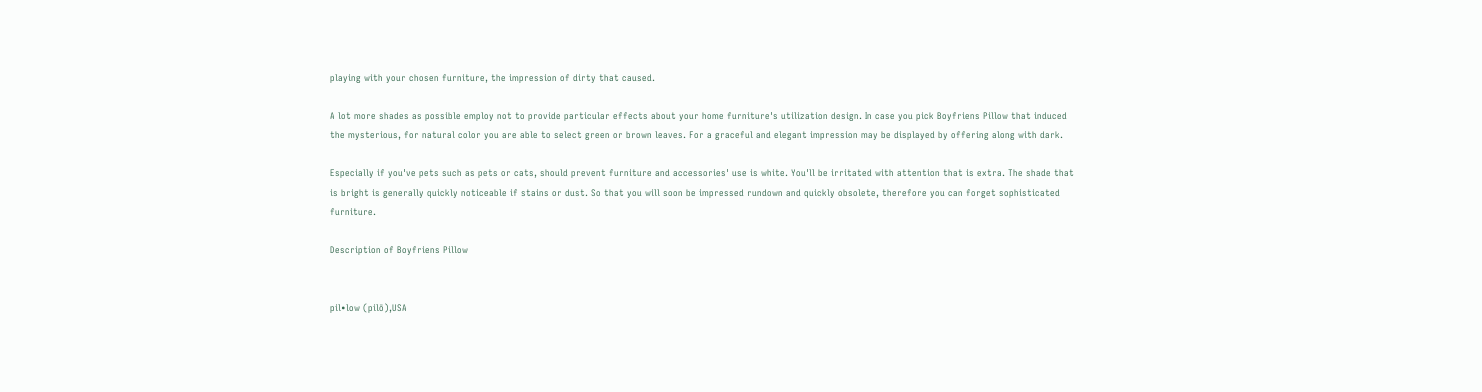playing with your chosen furniture, the impression of dirty that caused.

A lot more shades as possible employ not to provide particular effects about your home furniture's utilization design. In case you pick Boyfriens Pillow that induced the mysterious, for natural color you are able to select green or brown leaves. For a graceful and elegant impression may be displayed by offering along with dark.

Especially if you've pets such as pets or cats, should prevent furniture and accessories' use is white. You'll be irritated with attention that is extra. The shade that is bright is generally quickly noticeable if stains or dust. So that you will soon be impressed rundown and quickly obsolete, therefore you can forget sophisticated furniture.

Description of Boyfriens Pillow


pil•low (pilō),USA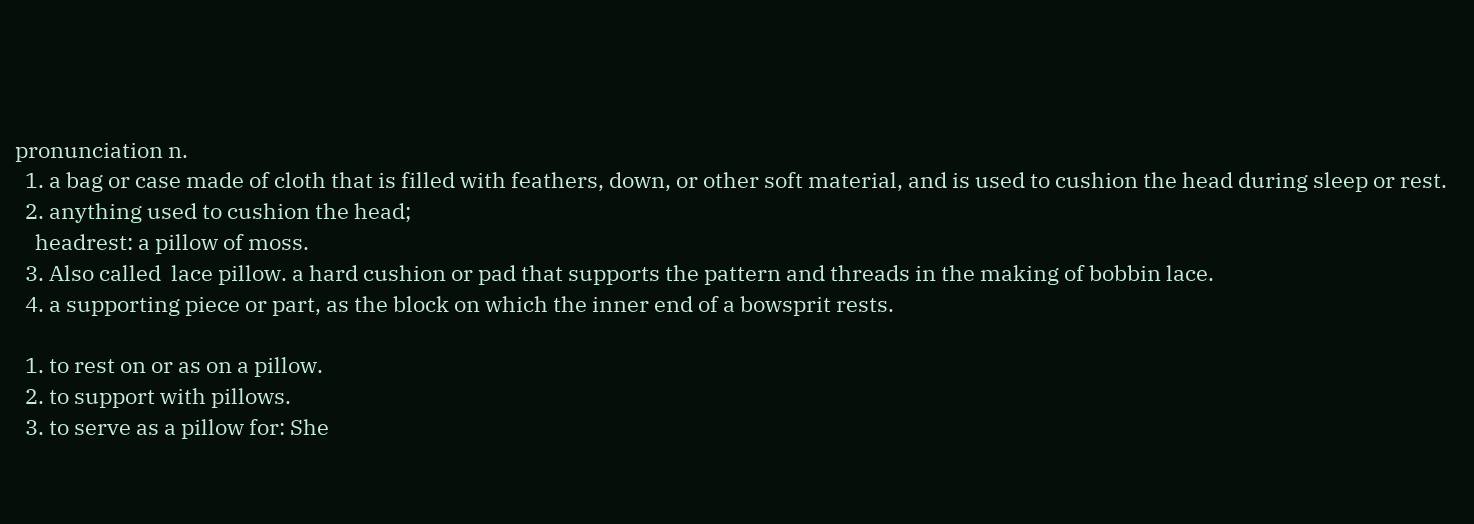pronunciation n.
  1. a bag or case made of cloth that is filled with feathers, down, or other soft material, and is used to cushion the head during sleep or rest.
  2. anything used to cushion the head;
    headrest: a pillow of moss.
  3. Also called  lace pillow. a hard cushion or pad that supports the pattern and threads in the making of bobbin lace.
  4. a supporting piece or part, as the block on which the inner end of a bowsprit rests.

  1. to rest on or as on a pillow.
  2. to support with pillows.
  3. to serve as a pillow for: She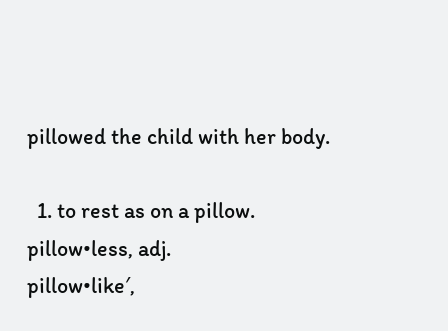pillowed the child with her body.

  1. to rest as on a pillow.
pillow•less, adj.
pillow•like′,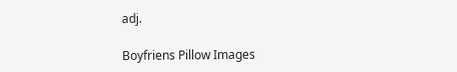adj.

Boyfriens Pillow Images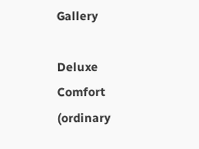Gallery

Deluxe Comfort (ordinary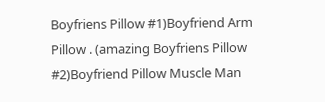Boyfriens Pillow #1)Boyfriend Arm Pillow . (amazing Boyfriens Pillow #2)Boyfriend Pillow Muscle Man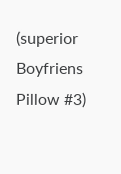(superior Boyfriens Pillow #3)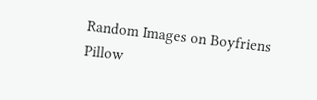Random Images on Boyfriens Pillow